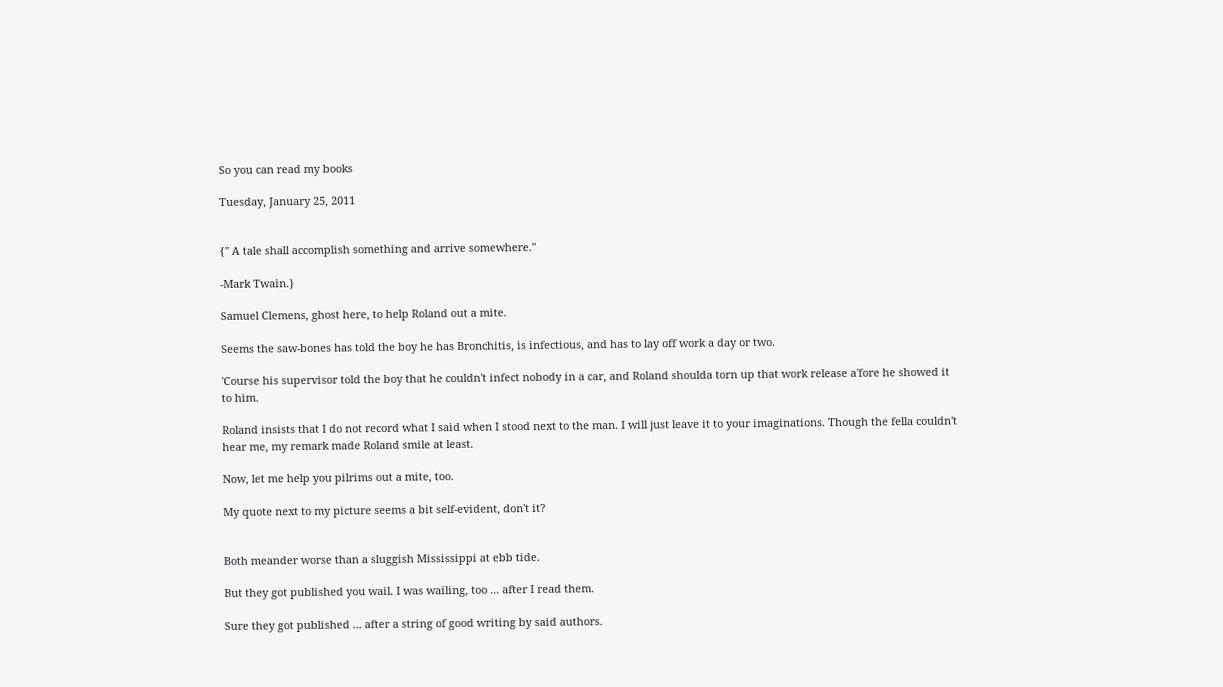So you can read my books

Tuesday, January 25, 2011


{" A tale shall accomplish something and arrive somewhere."

-Mark Twain.}

Samuel Clemens, ghost here, to help Roland out a mite.

Seems the saw-bones has told the boy he has Bronchitis, is infectious, and has to lay off work a day or two.

'Course his supervisor told the boy that he couldn't infect nobody in a car, and Roland shoulda torn up that work release a'fore he showed it to him.

Roland insists that I do not record what I said when I stood next to the man. I will just leave it to your imaginations. Though the fella couldn't hear me, my remark made Roland smile at least.

Now, let me help you pilrims out a mite, too.

My quote next to my picture seems a bit self-evident, don't it?


Both meander worse than a sluggish Mississippi at ebb tide.

But they got published you wail. I was wailing, too ... after I read them.

Sure they got published ... after a string of good writing by said authors.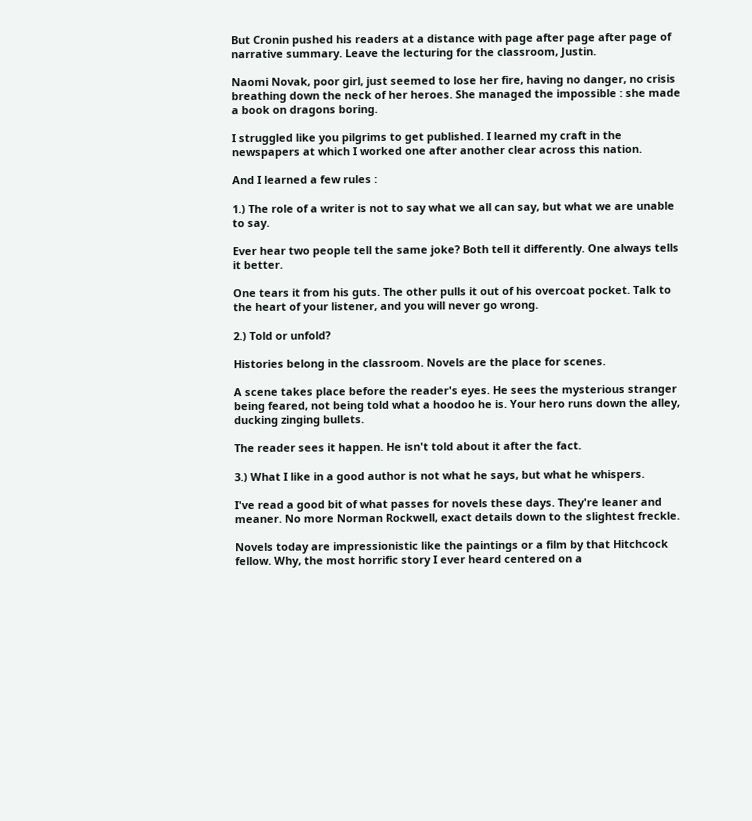But Cronin pushed his readers at a distance with page after page after page of narrative summary. Leave the lecturing for the classroom, Justin.

Naomi Novak, poor girl, just seemed to lose her fire, having no danger, no crisis breathing down the neck of her heroes. She managed the impossible : she made a book on dragons boring.

I struggled like you pilgrims to get published. I learned my craft in the newspapers at which I worked one after another clear across this nation.

And I learned a few rules :

1.) The role of a writer is not to say what we all can say, but what we are unable to say.

Ever hear two people tell the same joke? Both tell it differently. One always tells it better.

One tears it from his guts. The other pulls it out of his overcoat pocket. Talk to the heart of your listener, and you will never go wrong.

2.) Told or unfold?

Histories belong in the classroom. Novels are the place for scenes.

A scene takes place before the reader's eyes. He sees the mysterious stranger being feared, not being told what a hoodoo he is. Your hero runs down the alley, ducking zinging bullets.

The reader sees it happen. He isn't told about it after the fact.

3.) What I like in a good author is not what he says, but what he whispers.

I've read a good bit of what passes for novels these days. They're leaner and meaner. No more Norman Rockwell, exact details down to the slightest freckle.

Novels today are impressionistic like the paintings or a film by that Hitchcock fellow. Why, the most horrific story I ever heard centered on a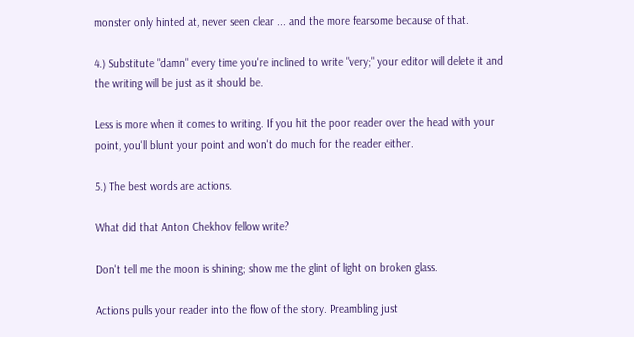monster only hinted at, never seen clear ... and the more fearsome because of that.

4.) Substitute "damn" every time you're inclined to write "very;" your editor will delete it and the writing will be just as it should be.

Less is more when it comes to writing. If you hit the poor reader over the head with your point, you'll blunt your point and won't do much for the reader either.

5.) The best words are actions.

What did that Anton Chekhov fellow write?

Don't tell me the moon is shining; show me the glint of light on broken glass.

Actions pulls your reader into the flow of the story. Preambling just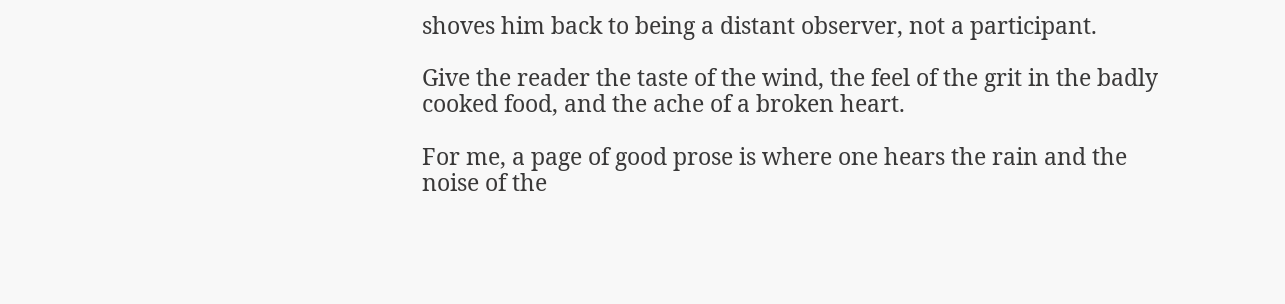shoves him back to being a distant observer, not a participant.

Give the reader the taste of the wind, the feel of the grit in the badly cooked food, and the ache of a broken heart.

For me, a page of good prose is where one hears the rain and the noise of the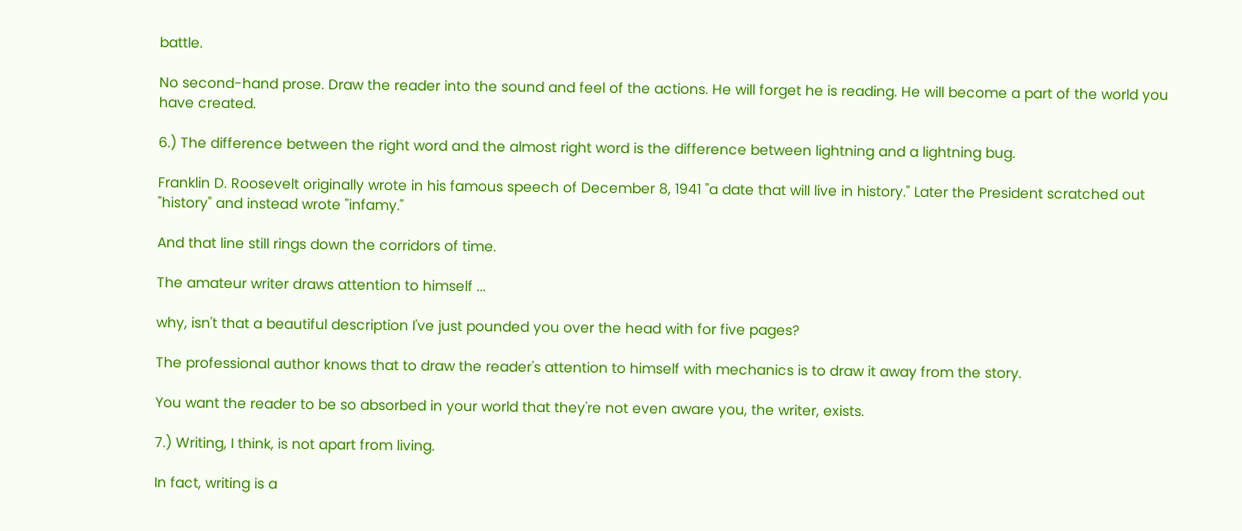battle.

No second-hand prose. Draw the reader into the sound and feel of the actions. He will forget he is reading. He will become a part of the world you have created.

6.) The difference between the right word and the almost right word is the difference between lightning and a lightning bug.

Franklin D. Roosevelt originally wrote in his famous speech of December 8, 1941 "a date that will live in history." Later the President scratched out "history" and instead wrote "infamy."

And that line still rings down the corridors of time.

The amateur writer draws attention to himself ...

why, isn't that a beautiful description I've just pounded you over the head with for five pages?

The professional author knows that to draw the reader's attention to himself with mechanics is to draw it away from the story.

You want the reader to be so absorbed in your world that they're not even aware you, the writer, exists.

7.) Writing, I think, is not apart from living.

In fact, writing is a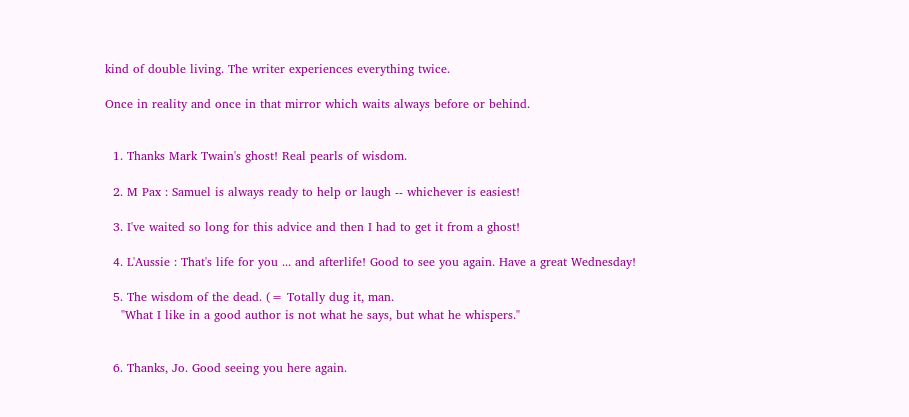kind of double living. The writer experiences everything twice.

Once in reality and once in that mirror which waits always before or behind.


  1. Thanks Mark Twain's ghost! Real pearls of wisdom.

  2. M Pax : Samuel is always ready to help or laugh -- whichever is easiest!

  3. I've waited so long for this advice and then I had to get it from a ghost!

  4. L'Aussie : That's life for you ... and afterlife! Good to see you again. Have a great Wednesday!

  5. The wisdom of the dead. (= Totally dug it, man.
    "What I like in a good author is not what he says, but what he whispers."


  6. Thanks, Jo. Good seeing you here again.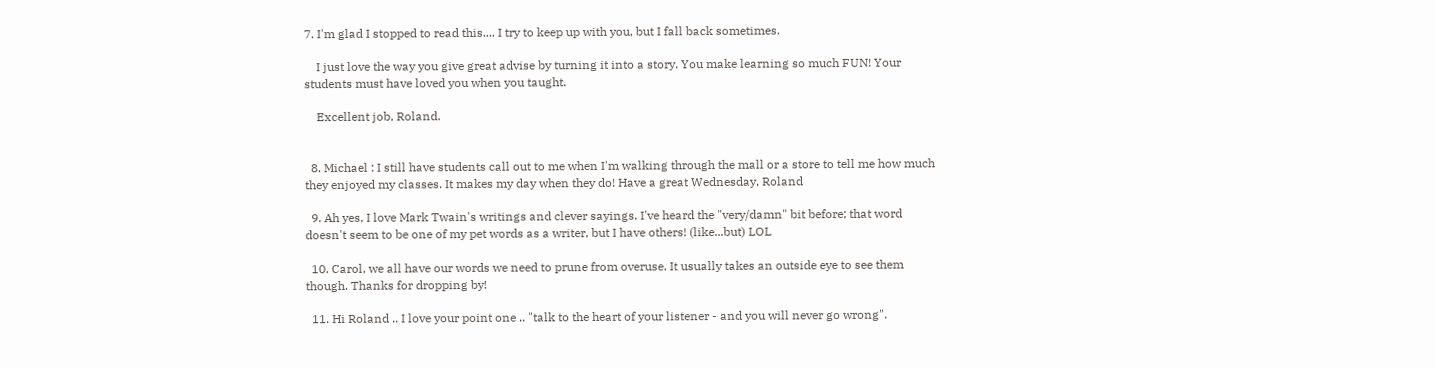7. I'm glad I stopped to read this.... I try to keep up with you, but I fall back sometimes.

    I just love the way you give great advise by turning it into a story. You make learning so much FUN! Your students must have loved you when you taught.

    Excellent job, Roland.


  8. Michael : I still have students call out to me when I'm walking through the mall or a store to tell me how much they enjoyed my classes. It makes my day when they do! Have a great Wednesday, Roland

  9. Ah yes, I love Mark Twain's writings and clever sayings. I've heard the "very/damn" bit before; that word doesn't seem to be one of my pet words as a writer, but I have others! (like...but) LOL

  10. Carol, we all have our words we need to prune from overuse. It usually takes an outside eye to see them though. Thanks for dropping by!

  11. Hi Roland .. I love your point one .. "talk to the heart of your listener - and you will never go wrong".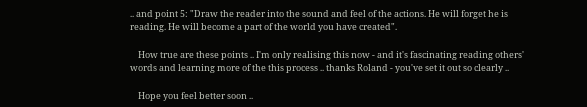.. and point 5: "Draw the reader into the sound and feel of the actions. He will forget he is reading. He will become a part of the world you have created".

    How true are these points .. I'm only realising this now - and it's fascinating reading others' words and learning more of the this process .. thanks Roland - you've set it out so clearly ..

    Hope you feel better soon ..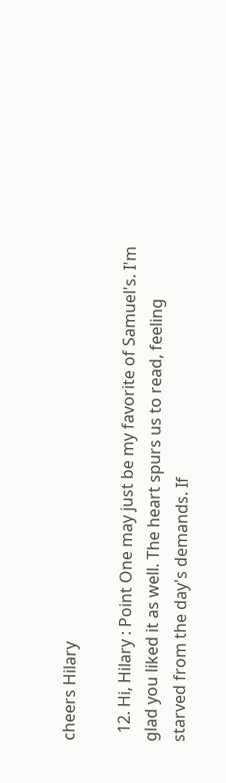cheers Hilary

  12. Hi, Hilary : Point One may just be my favorite of Samuel's. I'm glad you liked it as well. The heart spurs us to read, feeling starved from the day's demands. If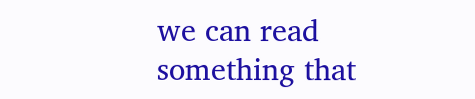we can read something that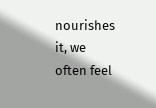nourishes it, we often feel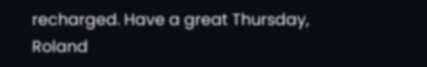recharged. Have a great Thursday, Roland